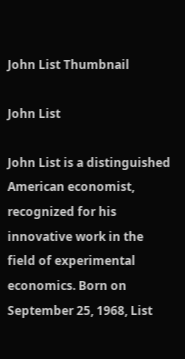John List Thumbnail

John List

John List is a distinguished American economist, recognized for his innovative work in the field of experimental economics. Born on September 25, 1968, List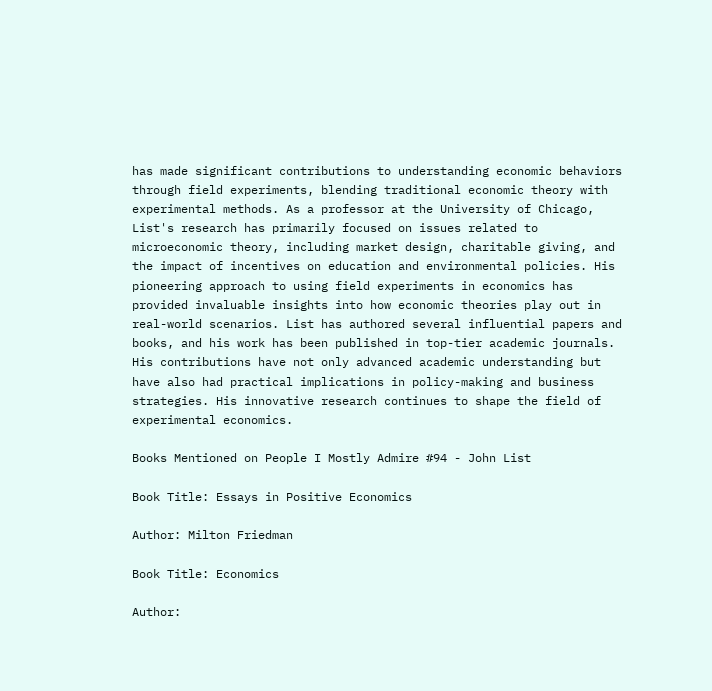has made significant contributions to understanding economic behaviors through field experiments, blending traditional economic theory with experimental methods. As a professor at the University of Chicago, List's research has primarily focused on issues related to microeconomic theory, including market design, charitable giving, and the impact of incentives on education and environmental policies. His pioneering approach to using field experiments in economics has provided invaluable insights into how economic theories play out in real-world scenarios. List has authored several influential papers and books, and his work has been published in top-tier academic journals. His contributions have not only advanced academic understanding but have also had practical implications in policy-making and business strategies. His innovative research continues to shape the field of experimental economics.

Books Mentioned on People I Mostly Admire #94 - John List

Book Title: Essays in Positive Economics

Author: Milton Friedman

Book Title: Economics

Author: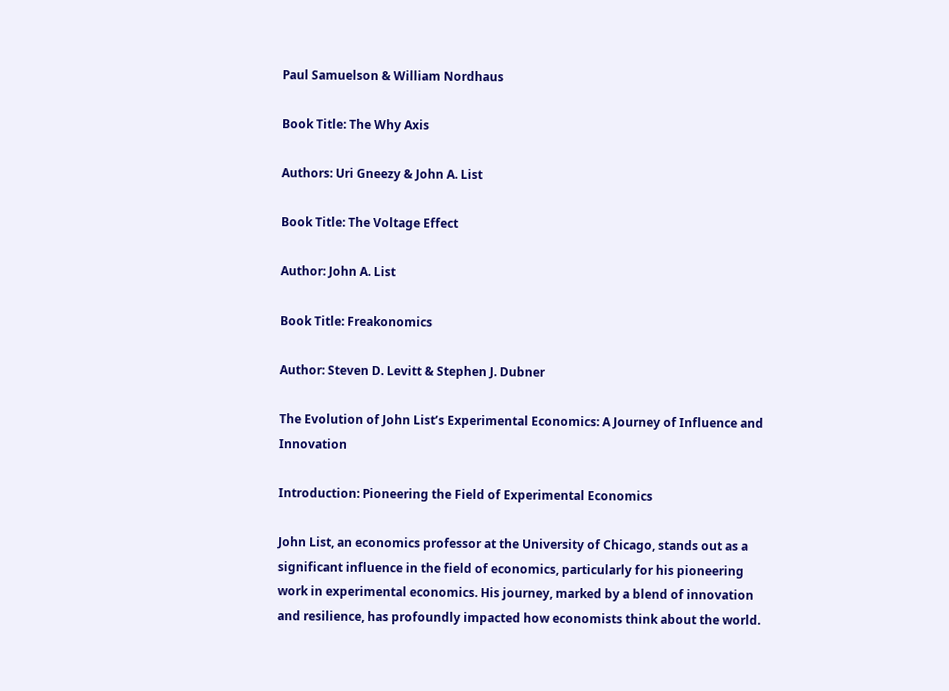Paul Samuelson & William Nordhaus

Book Title: The Why Axis

Authors: Uri Gneezy & John A. List

Book Title: The Voltage Effect

Author: John A. List

Book Title: Freakonomics

Author: Steven D. Levitt & Stephen J. Dubner

The Evolution of John List’s Experimental Economics: A Journey of Influence and Innovation

Introduction: Pioneering the Field of Experimental Economics

John List, an economics professor at the University of Chicago, stands out as a significant influence in the field of economics, particularly for his pioneering work in experimental economics. His journey, marked by a blend of innovation and resilience, has profoundly impacted how economists think about the world.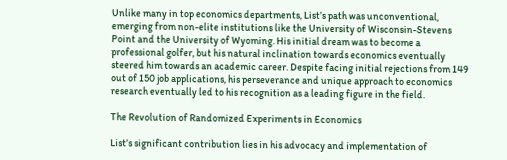Unlike many in top economics departments, List’s path was unconventional, emerging from non-elite institutions like the University of Wisconsin-Stevens Point and the University of Wyoming. His initial dream was to become a professional golfer, but his natural inclination towards economics eventually steered him towards an academic career. Despite facing initial rejections from 149 out of 150 job applications, his perseverance and unique approach to economics research eventually led to his recognition as a leading figure in the field.

The Revolution of Randomized Experiments in Economics

List’s significant contribution lies in his advocacy and implementation of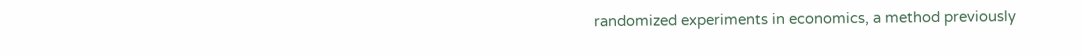randomized experiments in economics, a method previously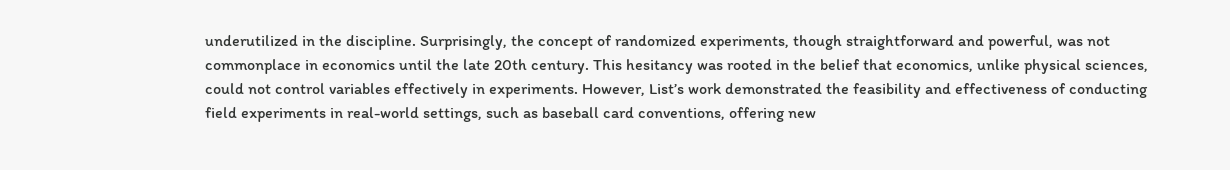underutilized in the discipline. Surprisingly, the concept of randomized experiments, though straightforward and powerful, was not commonplace in economics until the late 20th century. This hesitancy was rooted in the belief that economics, unlike physical sciences, could not control variables effectively in experiments. However, List’s work demonstrated the feasibility and effectiveness of conducting field experiments in real-world settings, such as baseball card conventions, offering new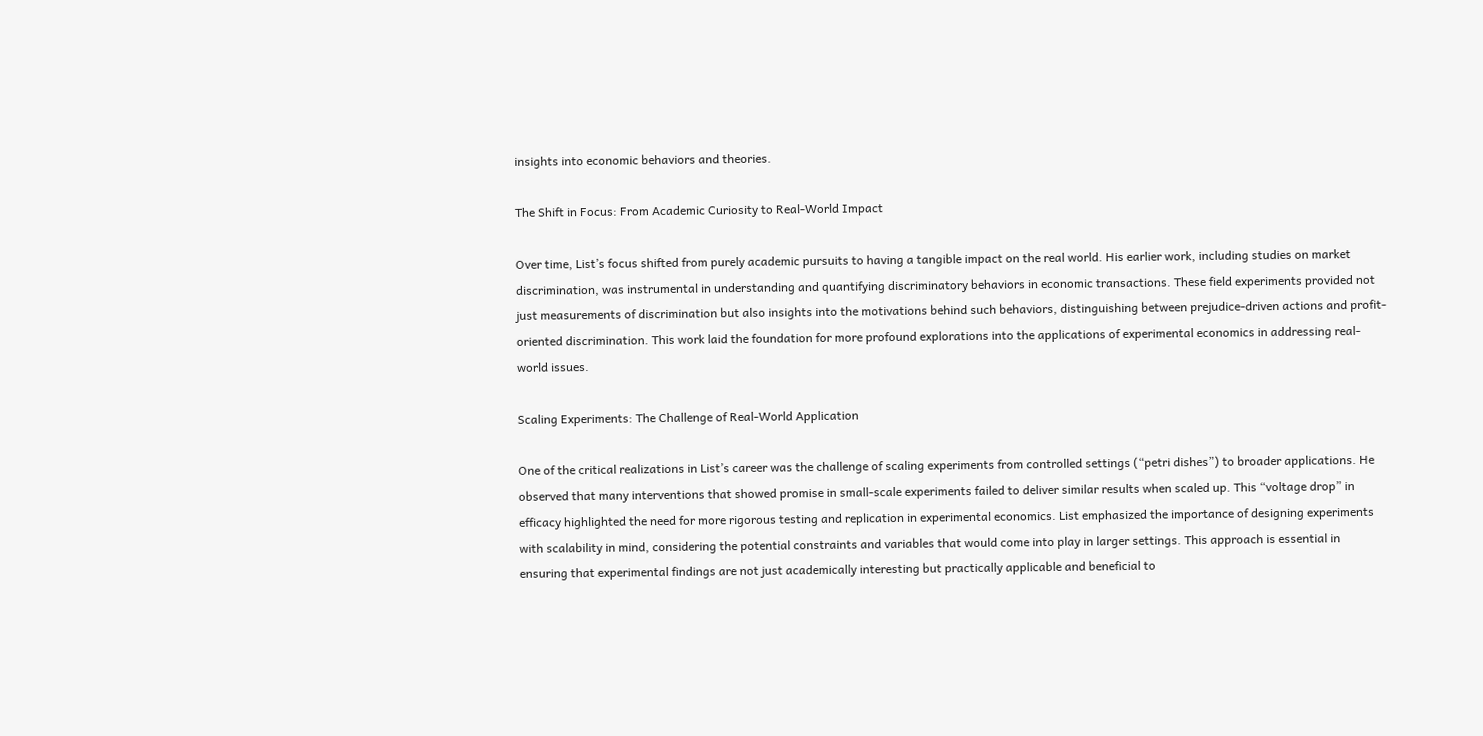insights into economic behaviors and theories.

The Shift in Focus: From Academic Curiosity to Real-World Impact

Over time, List’s focus shifted from purely academic pursuits to having a tangible impact on the real world. His earlier work, including studies on market discrimination, was instrumental in understanding and quantifying discriminatory behaviors in economic transactions. These field experiments provided not just measurements of discrimination but also insights into the motivations behind such behaviors, distinguishing between prejudice-driven actions and profit-oriented discrimination. This work laid the foundation for more profound explorations into the applications of experimental economics in addressing real-world issues.

Scaling Experiments: The Challenge of Real-World Application

One of the critical realizations in List’s career was the challenge of scaling experiments from controlled settings (“petri dishes”) to broader applications. He observed that many interventions that showed promise in small-scale experiments failed to deliver similar results when scaled up. This “voltage drop” in efficacy highlighted the need for more rigorous testing and replication in experimental economics. List emphasized the importance of designing experiments with scalability in mind, considering the potential constraints and variables that would come into play in larger settings. This approach is essential in ensuring that experimental findings are not just academically interesting but practically applicable and beneficial to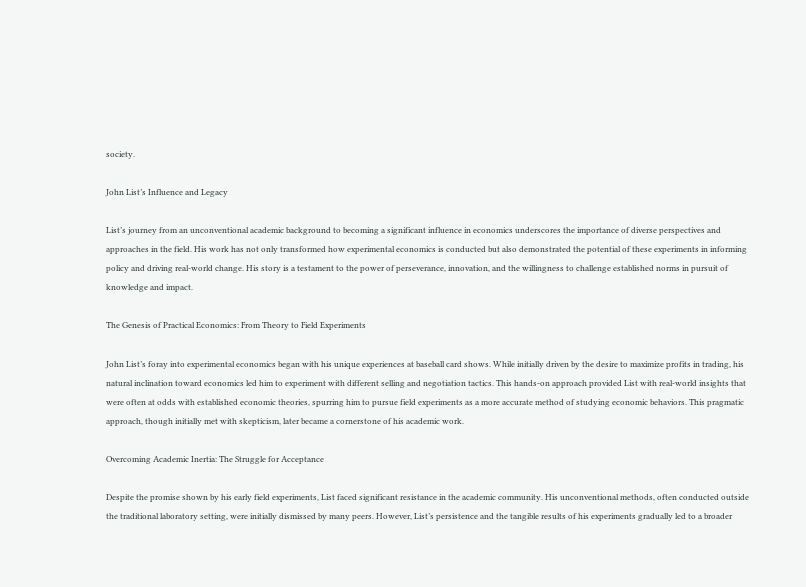society.

John List’s Influence and Legacy

List’s journey from an unconventional academic background to becoming a significant influence in economics underscores the importance of diverse perspectives and approaches in the field. His work has not only transformed how experimental economics is conducted but also demonstrated the potential of these experiments in informing policy and driving real-world change. His story is a testament to the power of perseverance, innovation, and the willingness to challenge established norms in pursuit of knowledge and impact.

The Genesis of Practical Economics: From Theory to Field Experiments

John List’s foray into experimental economics began with his unique experiences at baseball card shows. While initially driven by the desire to maximize profits in trading, his natural inclination toward economics led him to experiment with different selling and negotiation tactics. This hands-on approach provided List with real-world insights that were often at odds with established economic theories, spurring him to pursue field experiments as a more accurate method of studying economic behaviors. This pragmatic approach, though initially met with skepticism, later became a cornerstone of his academic work.

Overcoming Academic Inertia: The Struggle for Acceptance

Despite the promise shown by his early field experiments, List faced significant resistance in the academic community. His unconventional methods, often conducted outside the traditional laboratory setting, were initially dismissed by many peers. However, List’s persistence and the tangible results of his experiments gradually led to a broader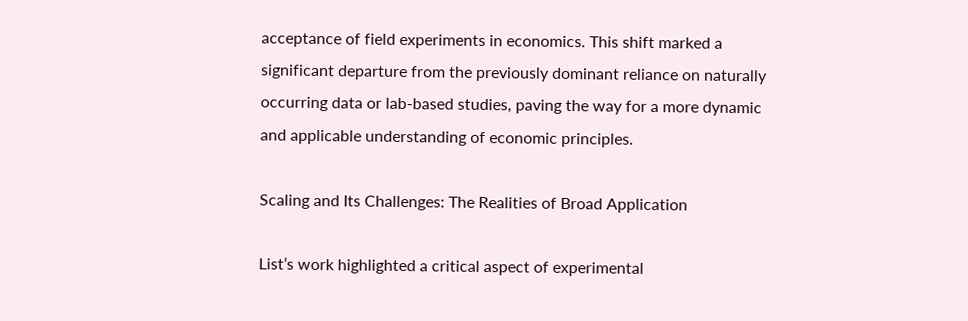acceptance of field experiments in economics. This shift marked a significant departure from the previously dominant reliance on naturally occurring data or lab-based studies, paving the way for a more dynamic and applicable understanding of economic principles.

Scaling and Its Challenges: The Realities of Broad Application

List’s work highlighted a critical aspect of experimental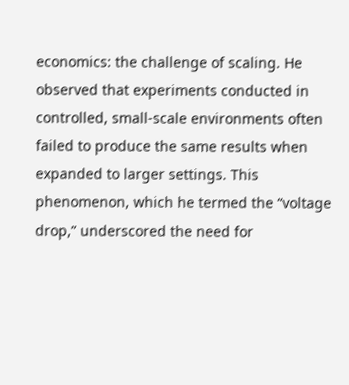economics: the challenge of scaling. He observed that experiments conducted in controlled, small-scale environments often failed to produce the same results when expanded to larger settings. This phenomenon, which he termed the “voltage drop,” underscored the need for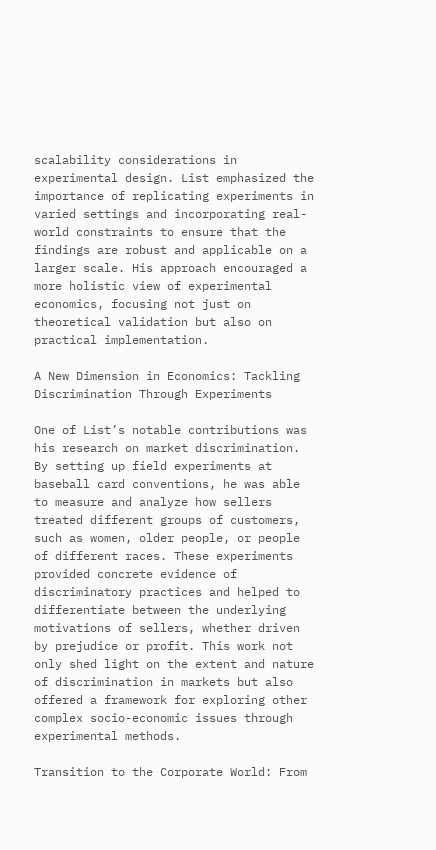scalability considerations in experimental design. List emphasized the importance of replicating experiments in varied settings and incorporating real-world constraints to ensure that the findings are robust and applicable on a larger scale. His approach encouraged a more holistic view of experimental economics, focusing not just on theoretical validation but also on practical implementation.

A New Dimension in Economics: Tackling Discrimination Through Experiments

One of List’s notable contributions was his research on market discrimination. By setting up field experiments at baseball card conventions, he was able to measure and analyze how sellers treated different groups of customers, such as women, older people, or people of different races. These experiments provided concrete evidence of discriminatory practices and helped to differentiate between the underlying motivations of sellers, whether driven by prejudice or profit. This work not only shed light on the extent and nature of discrimination in markets but also offered a framework for exploring other complex socio-economic issues through experimental methods.

Transition to the Corporate World: From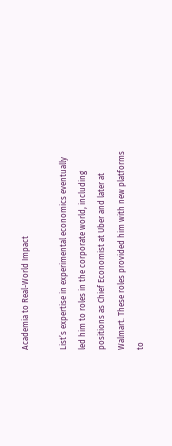Academia to Real-World Impact

List’s expertise in experimental economics eventually led him to roles in the corporate world, including positions as Chief Economist at Uber and later at Walmart. These roles provided him with new platforms to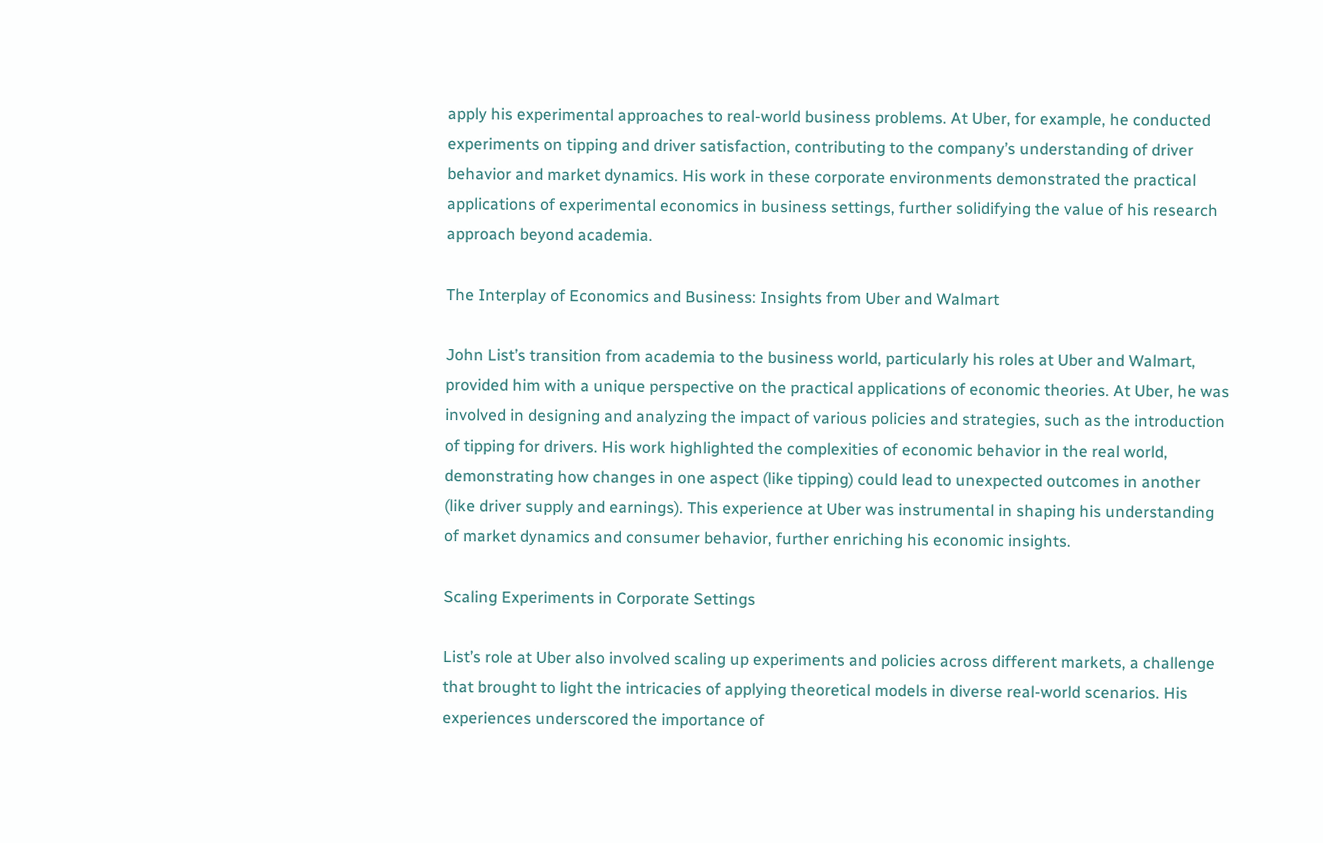apply his experimental approaches to real-world business problems. At Uber, for example, he conducted experiments on tipping and driver satisfaction, contributing to the company’s understanding of driver behavior and market dynamics. His work in these corporate environments demonstrated the practical applications of experimental economics in business settings, further solidifying the value of his research approach beyond academia.

The Interplay of Economics and Business: Insights from Uber and Walmart

John List’s transition from academia to the business world, particularly his roles at Uber and Walmart, provided him with a unique perspective on the practical applications of economic theories. At Uber, he was involved in designing and analyzing the impact of various policies and strategies, such as the introduction of tipping for drivers. His work highlighted the complexities of economic behavior in the real world, demonstrating how changes in one aspect (like tipping) could lead to unexpected outcomes in another (like driver supply and earnings). This experience at Uber was instrumental in shaping his understanding of market dynamics and consumer behavior, further enriching his economic insights.

Scaling Experiments in Corporate Settings

List’s role at Uber also involved scaling up experiments and policies across different markets, a challenge that brought to light the intricacies of applying theoretical models in diverse real-world scenarios. His experiences underscored the importance of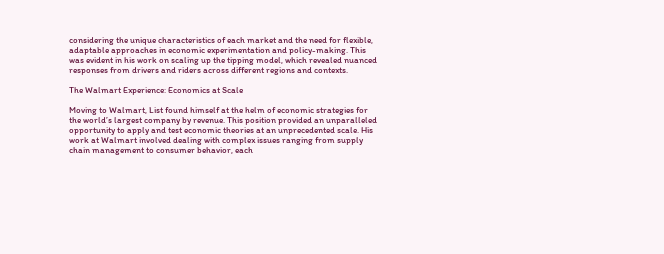considering the unique characteristics of each market and the need for flexible, adaptable approaches in economic experimentation and policy-making. This was evident in his work on scaling up the tipping model, which revealed nuanced responses from drivers and riders across different regions and contexts.

The Walmart Experience: Economics at Scale

Moving to Walmart, List found himself at the helm of economic strategies for the world’s largest company by revenue. This position provided an unparalleled opportunity to apply and test economic theories at an unprecedented scale. His work at Walmart involved dealing with complex issues ranging from supply chain management to consumer behavior, each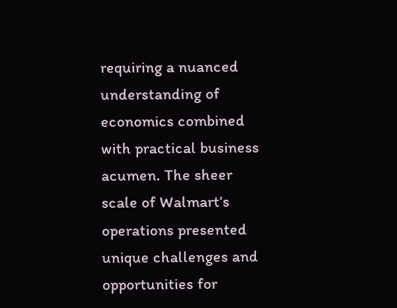requiring a nuanced understanding of economics combined with practical business acumen. The sheer scale of Walmart’s operations presented unique challenges and opportunities for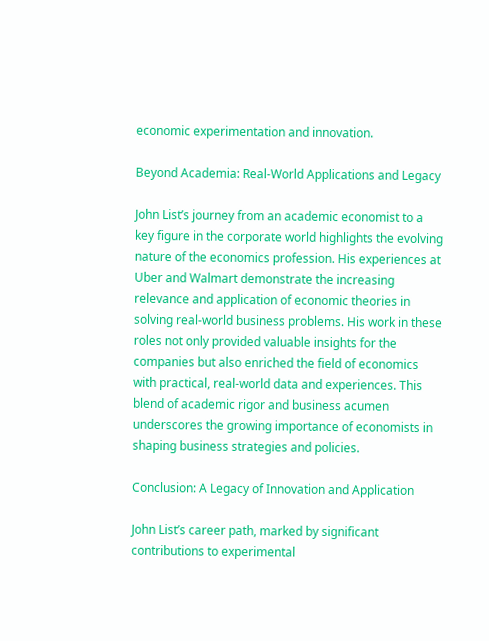economic experimentation and innovation.

Beyond Academia: Real-World Applications and Legacy

John List’s journey from an academic economist to a key figure in the corporate world highlights the evolving nature of the economics profession. His experiences at Uber and Walmart demonstrate the increasing relevance and application of economic theories in solving real-world business problems. His work in these roles not only provided valuable insights for the companies but also enriched the field of economics with practical, real-world data and experiences. This blend of academic rigor and business acumen underscores the growing importance of economists in shaping business strategies and policies.

Conclusion: A Legacy of Innovation and Application

John List’s career path, marked by significant contributions to experimental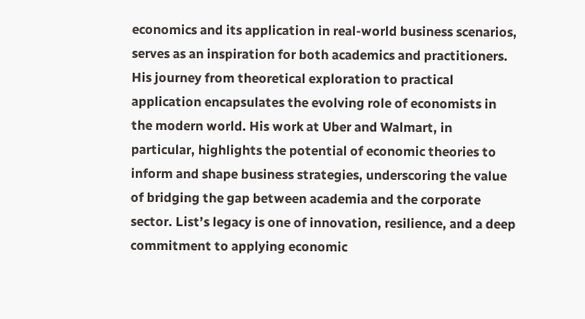economics and its application in real-world business scenarios, serves as an inspiration for both academics and practitioners. His journey from theoretical exploration to practical application encapsulates the evolving role of economists in the modern world. His work at Uber and Walmart, in particular, highlights the potential of economic theories to inform and shape business strategies, underscoring the value of bridging the gap between academia and the corporate sector. List’s legacy is one of innovation, resilience, and a deep commitment to applying economic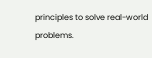principles to solve real-world problems.